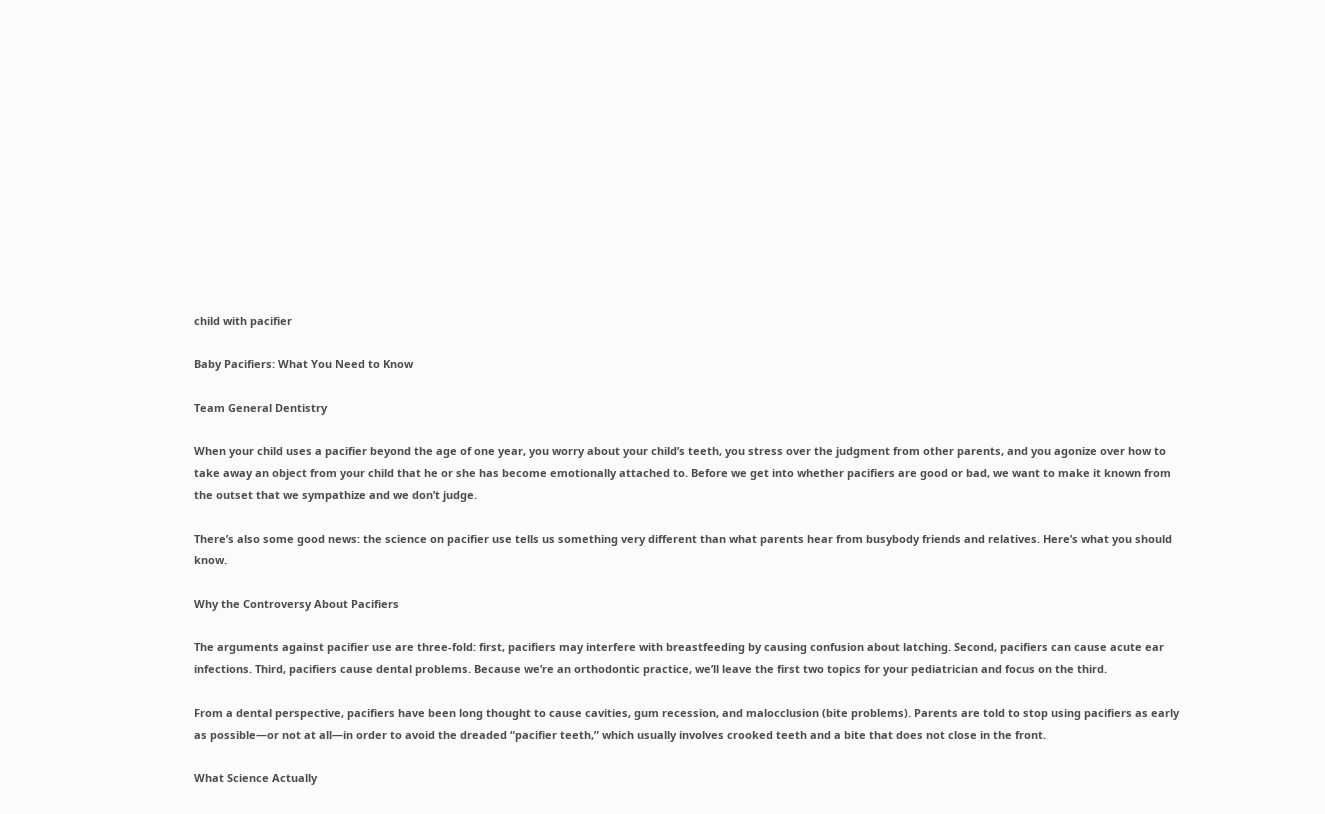child with pacifier

Baby Pacifiers: What You Need to Know

Team General Dentistry

When your child uses a pacifier beyond the age of one year, you worry about your child’s teeth, you stress over the judgment from other parents, and you agonize over how to take away an object from your child that he or she has become emotionally attached to. Before we get into whether pacifiers are good or bad, we want to make it known from the outset that we sympathize and we don’t judge.

There’s also some good news: the science on pacifier use tells us something very different than what parents hear from busybody friends and relatives. Here’s what you should know.

Why the Controversy About Pacifiers

The arguments against pacifier use are three-fold: first, pacifiers may interfere with breastfeeding by causing confusion about latching. Second, pacifiers can cause acute ear infections. Third, pacifiers cause dental problems. Because we’re an orthodontic practice, we’ll leave the first two topics for your pediatrician and focus on the third.

From a dental perspective, pacifiers have been long thought to cause cavities, gum recession, and malocclusion (bite problems). Parents are told to stop using pacifiers as early as possible—or not at all—in order to avoid the dreaded “pacifier teeth,” which usually involves crooked teeth and a bite that does not close in the front.

What Science Actually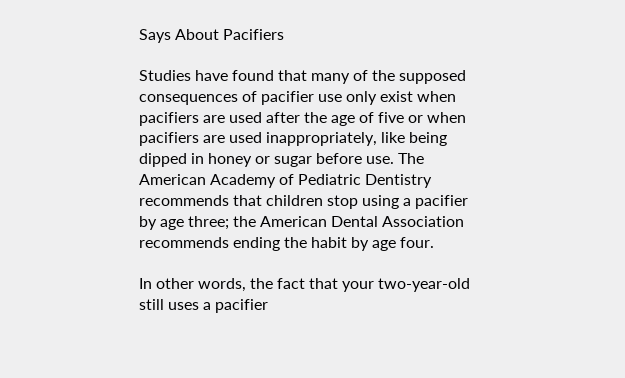Says About Pacifiers

Studies have found that many of the supposed consequences of pacifier use only exist when pacifiers are used after the age of five or when pacifiers are used inappropriately, like being dipped in honey or sugar before use. The American Academy of Pediatric Dentistry recommends that children stop using a pacifier by age three; the American Dental Association recommends ending the habit by age four.

In other words, the fact that your two-year-old still uses a pacifier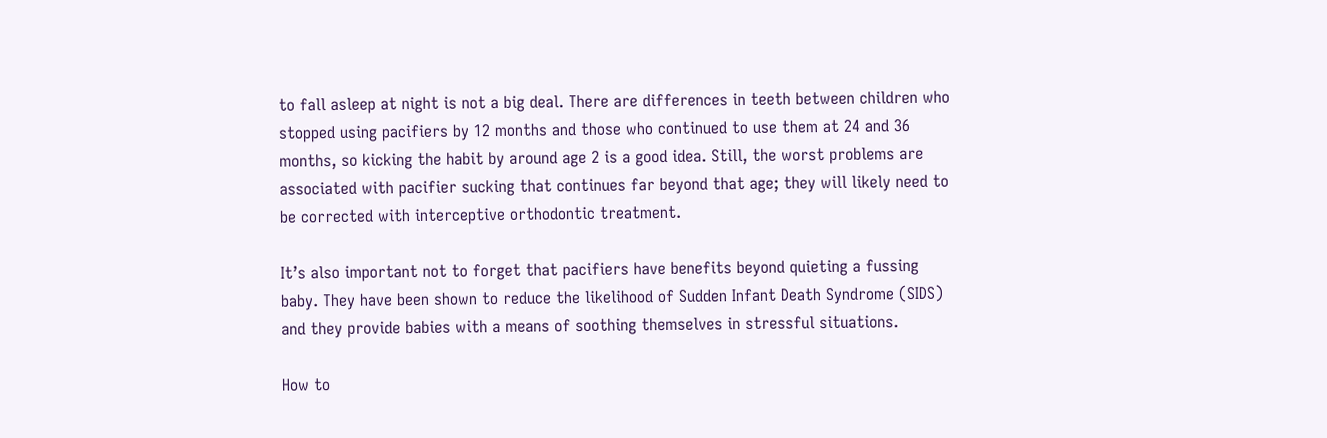to fall asleep at night is not a big deal. There are differences in teeth between children who stopped using pacifiers by 12 months and those who continued to use them at 24 and 36 months, so kicking the habit by around age 2 is a good idea. Still, the worst problems are associated with pacifier sucking that continues far beyond that age; they will likely need to be corrected with interceptive orthodontic treatment.

It’s also important not to forget that pacifiers have benefits beyond quieting a fussing baby. They have been shown to reduce the likelihood of Sudden Infant Death Syndrome (SIDS) and they provide babies with a means of soothing themselves in stressful situations.

How to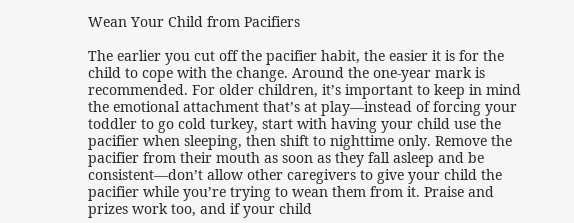Wean Your Child from Pacifiers

The earlier you cut off the pacifier habit, the easier it is for the child to cope with the change. Around the one-year mark is recommended. For older children, it’s important to keep in mind the emotional attachment that’s at play—instead of forcing your toddler to go cold turkey, start with having your child use the pacifier when sleeping, then shift to nighttime only. Remove the pacifier from their mouth as soon as they fall asleep and be consistent—don’t allow other caregivers to give your child the pacifier while you’re trying to wean them from it. Praise and prizes work too, and if your child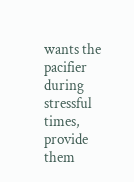wants the pacifier during stressful times, provide them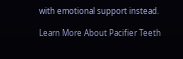with emotional support instead.

Learn More About Pacifier Teeth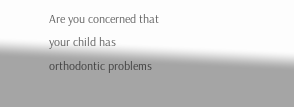Are you concerned that your child has orthodontic problems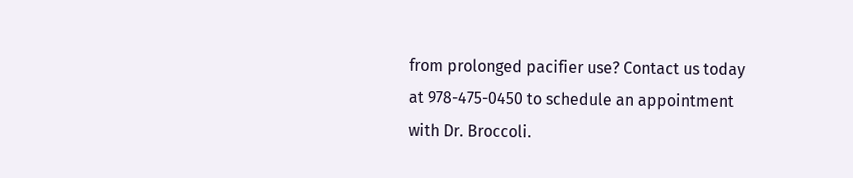from prolonged pacifier use? Contact us today at 978-475-0450 to schedule an appointment with Dr. Broccoli.